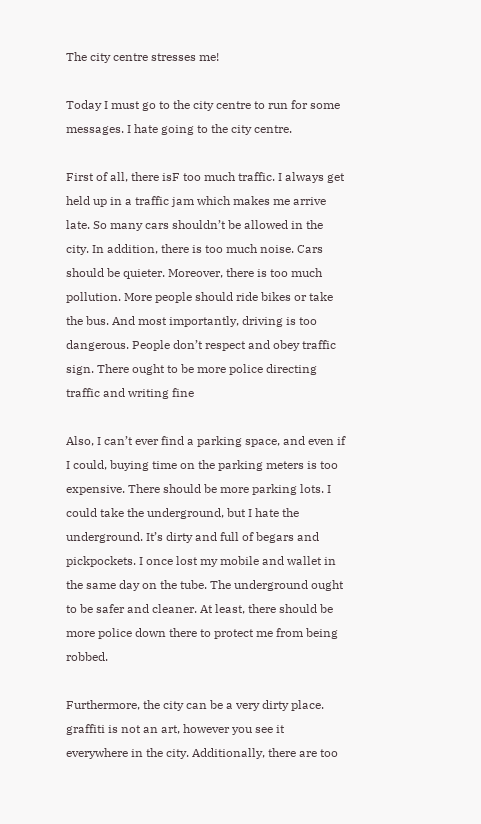The city centre stresses me!

Today I must go to the city centre to run for some messages. I hate going to the city centre.

First of all, there isF too much traffic. I always get held up in a traffic jam which makes me arrive late. So many cars shouldn’t be allowed in the city. In addition, there is too much noise. Cars should be quieter. Moreover, there is too much pollution. More people should ride bikes or take the bus. And most importantly, driving is too dangerous. People don’t respect and obey traffic sign. There ought to be more police directing traffic and writing fine

Also, I can’t ever find a parking space, and even if I could, buying time on the parking meters is too expensive. There should be more parking lots. I could take the underground, but I hate the underground. It’s dirty and full of begars and pickpockets. I once lost my mobile and wallet in the same day on the tube. The underground ought to be safer and cleaner. At least, there should be more police down there to protect me from being robbed.

Furthermore, the city can be a very dirty place. graffiti is not an art, however you see it everywhere in the city. Additionally, there are too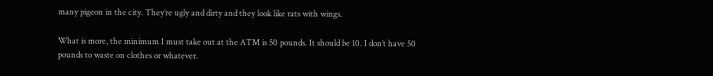many pigeon in the city. They’re ugly and dirty and they look like rats with wings.

What is more, the minimum I must take out at the ATM is 50 pounds. It should be 10. I don’t have 50 pounds to waste on clothes or whatever.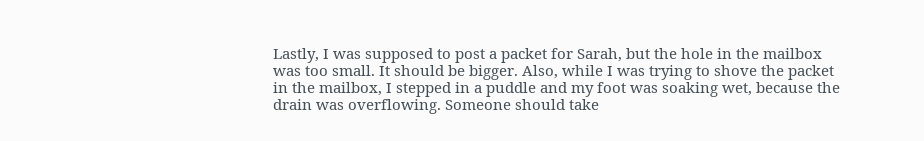Lastly, I was supposed to post a packet for Sarah, but the hole in the mailbox was too small. It should be bigger. Also, while I was trying to shove the packet in the mailbox, I stepped in a puddle and my foot was soaking wet, because the drain was overflowing. Someone should take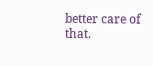better care of that.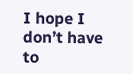I hope I don’t have to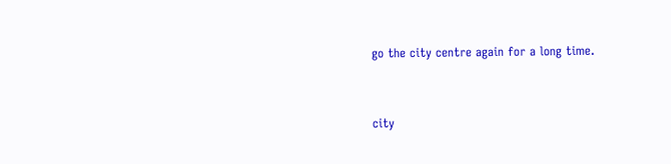go the city centre again for a long time.


city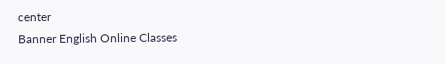center
Banner English Online Classes